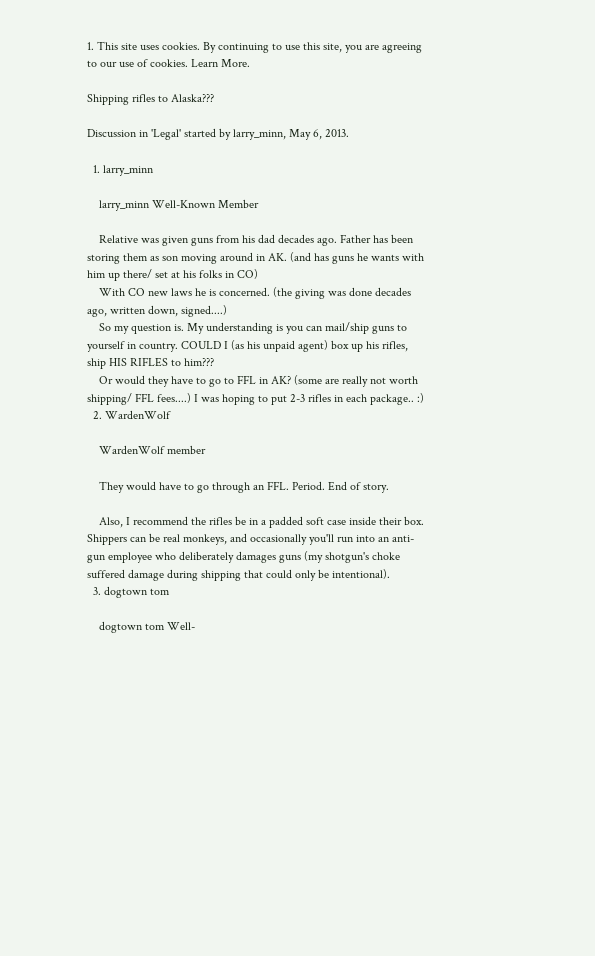1. This site uses cookies. By continuing to use this site, you are agreeing to our use of cookies. Learn More.

Shipping rifles to Alaska???

Discussion in 'Legal' started by larry_minn, May 6, 2013.

  1. larry_minn

    larry_minn Well-Known Member

    Relative was given guns from his dad decades ago. Father has been storing them as son moving around in AK. (and has guns he wants with him up there/ set at his folks in CO)
    With CO new laws he is concerned. (the giving was done decades ago, written down, signed....)
    So my question is. My understanding is you can mail/ship guns to yourself in country. COULD I (as his unpaid agent) box up his rifles, ship HIS RIFLES to him???
    Or would they have to go to FFL in AK? (some are really not worth shipping/ FFL fees....) I was hoping to put 2-3 rifles in each package.. :)
  2. WardenWolf

    WardenWolf member

    They would have to go through an FFL. Period. End of story.

    Also, I recommend the rifles be in a padded soft case inside their box. Shippers can be real monkeys, and occasionally you'll run into an anti-gun employee who deliberately damages guns (my shotgun's choke suffered damage during shipping that could only be intentional).
  3. dogtown tom

    dogtown tom Well-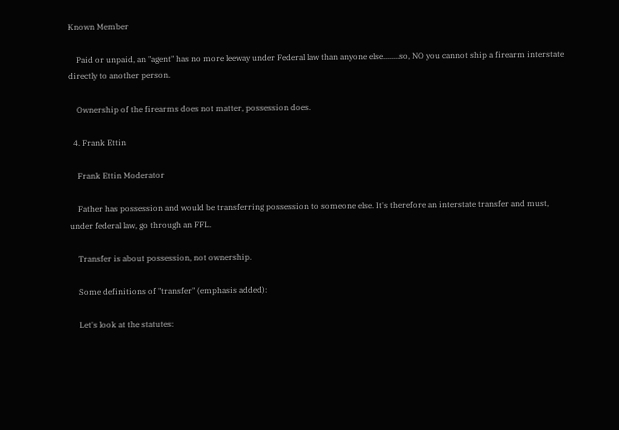Known Member

    Paid or unpaid, an "agent" has no more leeway under Federal law than anyone else........so, NO you cannot ship a firearm interstate directly to another person.

    Ownership of the firearms does not matter, possession does.

  4. Frank Ettin

    Frank Ettin Moderator

    Father has possession and would be transferring possession to someone else. It's therefore an interstate transfer and must, under federal law, go through an FFL.

    Transfer is about possession, not ownership.

    Some definitions of "transfer" (emphasis added):

    Let's look at the statutes: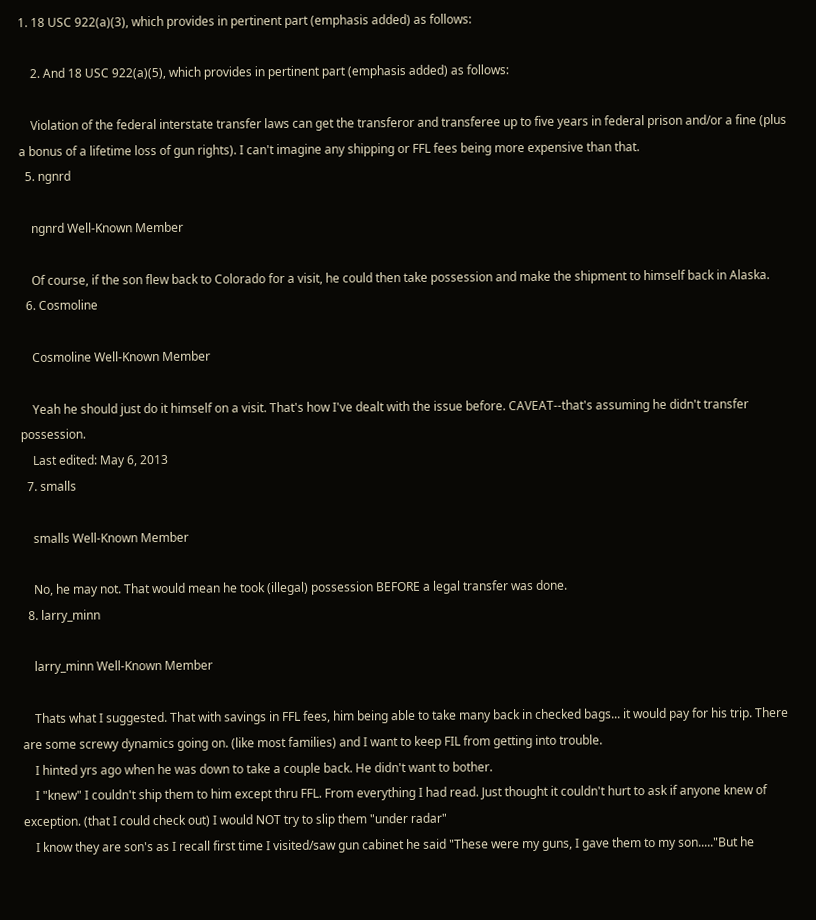1. 18 USC 922(a)(3), which provides in pertinent part (emphasis added) as follows:

    2. And 18 USC 922(a)(5), which provides in pertinent part (emphasis added) as follows:

    Violation of the federal interstate transfer laws can get the transferor and transferee up to five years in federal prison and/or a fine (plus a bonus of a lifetime loss of gun rights). I can't imagine any shipping or FFL fees being more expensive than that.
  5. ngnrd

    ngnrd Well-Known Member

    Of course, if the son flew back to Colorado for a visit, he could then take possession and make the shipment to himself back in Alaska.
  6. Cosmoline

    Cosmoline Well-Known Member

    Yeah he should just do it himself on a visit. That's how I've dealt with the issue before. CAVEAT--that's assuming he didn't transfer possession.
    Last edited: May 6, 2013
  7. smalls

    smalls Well-Known Member

    No, he may not. That would mean he took (illegal) possession BEFORE a legal transfer was done.
  8. larry_minn

    larry_minn Well-Known Member

    Thats what I suggested. That with savings in FFL fees, him being able to take many back in checked bags... it would pay for his trip. There are some screwy dynamics going on. (like most families) and I want to keep FIL from getting into trouble.
    I hinted yrs ago when he was down to take a couple back. He didn't want to bother.
    I "knew" I couldn't ship them to him except thru FFL. From everything I had read. Just thought it couldn't hurt to ask if anyone knew of exception. (that I could check out) I would NOT try to slip them "under radar"
    I know they are son's as I recall first time I visited/saw gun cabinet he said "These were my guns, I gave them to my son....."But he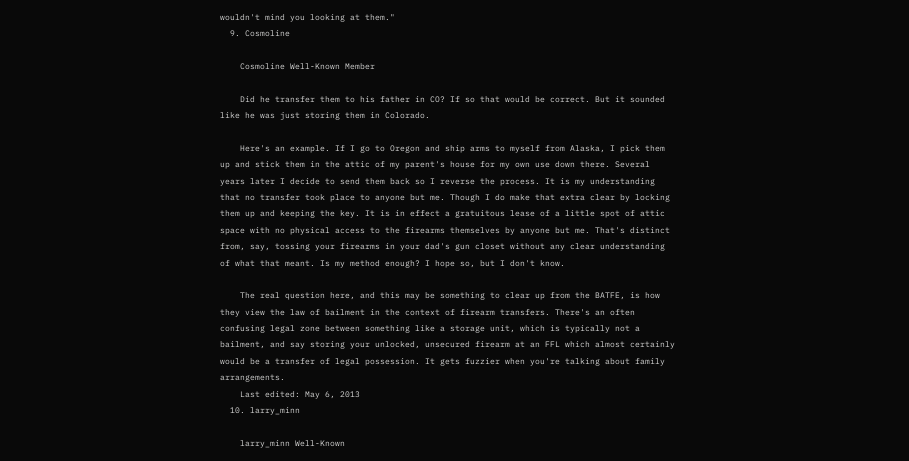wouldn't mind you looking at them."
  9. Cosmoline

    Cosmoline Well-Known Member

    Did he transfer them to his father in CO? If so that would be correct. But it sounded like he was just storing them in Colorado.

    Here's an example. If I go to Oregon and ship arms to myself from Alaska, I pick them up and stick them in the attic of my parent's house for my own use down there. Several years later I decide to send them back so I reverse the process. It is my understanding that no transfer took place to anyone but me. Though I do make that extra clear by locking them up and keeping the key. It is in effect a gratuitous lease of a little spot of attic space with no physical access to the firearms themselves by anyone but me. That's distinct from, say, tossing your firearms in your dad's gun closet without any clear understanding of what that meant. Is my method enough? I hope so, but I don't know.

    The real question here, and this may be something to clear up from the BATFE, is how they view the law of bailment in the context of firearm transfers. There's an often confusing legal zone between something like a storage unit, which is typically not a bailment, and say storing your unlocked, unsecured firearm at an FFL which almost certainly would be a transfer of legal possession. It gets fuzzier when you're talking about family arrangements.
    Last edited: May 6, 2013
  10. larry_minn

    larry_minn Well-Known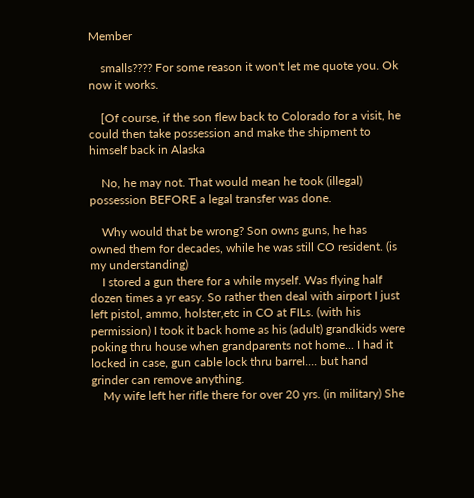Member

    smalls???? For some reason it won't let me quote you. Ok now it works.

    [Of course, if the son flew back to Colorado for a visit, he could then take possession and make the shipment to himself back in Alaska

    No, he may not. That would mean he took (illegal) possession BEFORE a legal transfer was done.

    Why would that be wrong? Son owns guns, he has owned them for decades, while he was still CO resident. (is my understanding)
    I stored a gun there for a while myself. Was flying half dozen times a yr easy. So rather then deal with airport I just left pistol, ammo, holster,etc in CO at FILs. (with his permission) I took it back home as his (adult) grandkids were poking thru house when grandparents not home... I had it locked in case, gun cable lock thru barrel.... but hand grinder can remove anything.
    My wife left her rifle there for over 20 yrs. (in military) She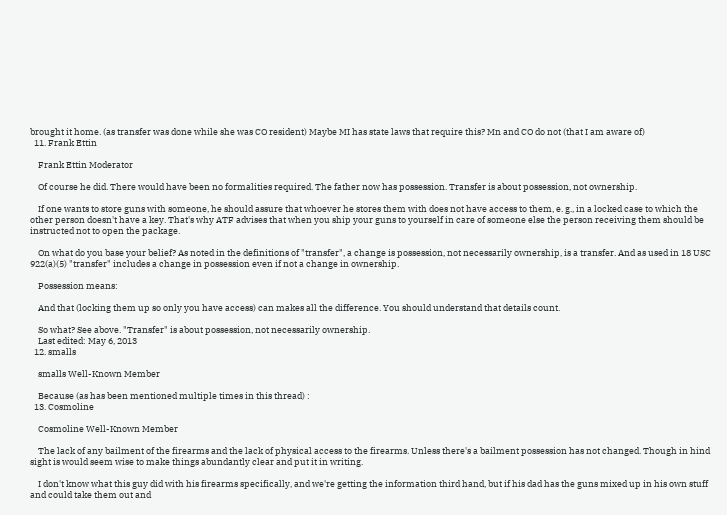brought it home. (as transfer was done while she was CO resident) Maybe MI has state laws that require this? Mn and CO do not (that I am aware of)
  11. Frank Ettin

    Frank Ettin Moderator

    Of course he did. There would have been no formalities required. The father now has possession. Transfer is about possession, not ownership.

    If one wants to store guns with someone, he should assure that whoever he stores them with does not have access to them, e. g., in a locked case to which the other person doesn't have a key. That's why ATF advises that when you ship your guns to yourself in care of someone else the person receiving them should be instructed not to open the package.

    On what do you base your belief? As noted in the definitions of "transfer", a change is possession, not necessarily ownership, is a transfer. And as used in 18 USC 922(a)(5) "transfer" includes a change in possession even if not a change in ownership.

    Possession means:

    And that (locking them up so only you have access) can makes all the difference. You should understand that details count.

    So what? See above. "Transfer" is about possession, not necessarily ownership.
    Last edited: May 6, 2013
  12. smalls

    smalls Well-Known Member

    Because (as has been mentioned multiple times in this thread) :
  13. Cosmoline

    Cosmoline Well-Known Member

    The lack of any bailment of the firearms and the lack of physical access to the firearms. Unless there's a bailment possession has not changed. Though in hind sight is would seem wise to make things abundantly clear and put it in writing.

    I don't know what this guy did with his firearms specifically, and we're getting the information third hand, but if his dad has the guns mixed up in his own stuff and could take them out and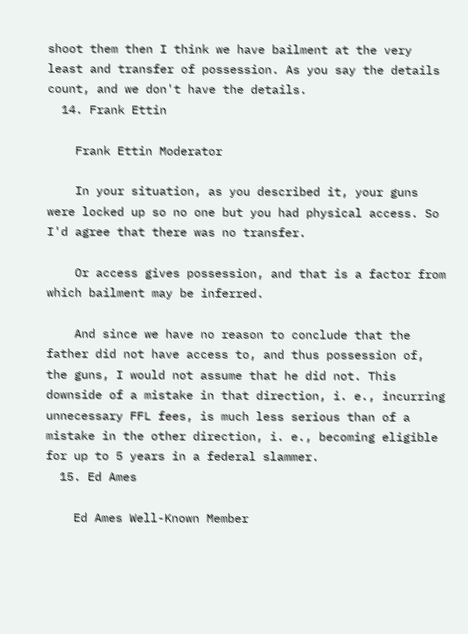shoot them then I think we have bailment at the very least and transfer of possession. As you say the details count, and we don't have the details.
  14. Frank Ettin

    Frank Ettin Moderator

    In your situation, as you described it, your guns were locked up so no one but you had physical access. So I'd agree that there was no transfer.

    Or access gives possession, and that is a factor from which bailment may be inferred.

    And since we have no reason to conclude that the father did not have access to, and thus possession of, the guns, I would not assume that he did not. This downside of a mistake in that direction, i. e., incurring unnecessary FFL fees, is much less serious than of a mistake in the other direction, i. e., becoming eligible for up to 5 years in a federal slammer.
  15. Ed Ames

    Ed Ames Well-Known Member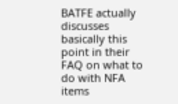BATFE actually discusses basically this point in their FAQ on what to do with NFA items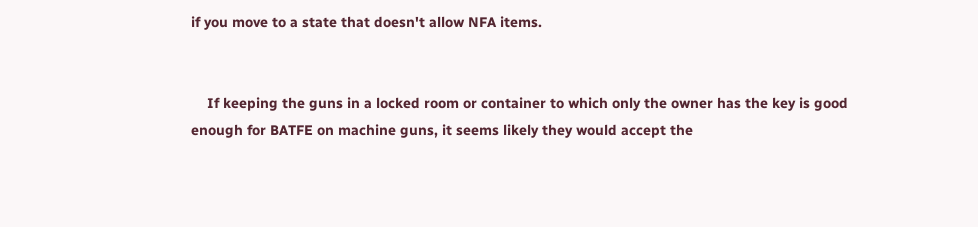if you move to a state that doesn't allow NFA items.


    If keeping the guns in a locked room or container to which only the owner has the key is good enough for BATFE on machine guns, it seems likely they would accept the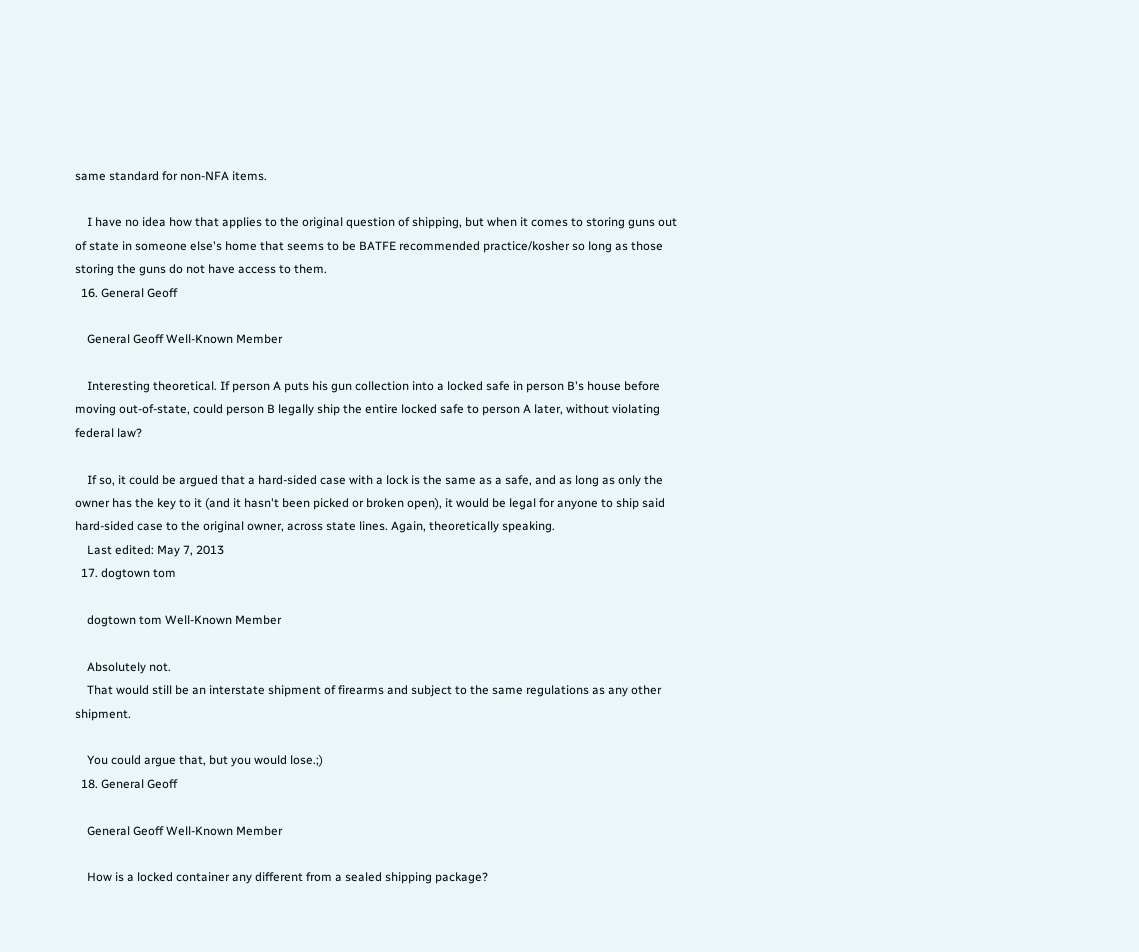same standard for non-NFA items.

    I have no idea how that applies to the original question of shipping, but when it comes to storing guns out of state in someone else's home that seems to be BATFE recommended practice/kosher so long as those storing the guns do not have access to them.
  16. General Geoff

    General Geoff Well-Known Member

    Interesting theoretical. If person A puts his gun collection into a locked safe in person B's house before moving out-of-state, could person B legally ship the entire locked safe to person A later, without violating federal law?

    If so, it could be argued that a hard-sided case with a lock is the same as a safe, and as long as only the owner has the key to it (and it hasn't been picked or broken open), it would be legal for anyone to ship said hard-sided case to the original owner, across state lines. Again, theoretically speaking.
    Last edited: May 7, 2013
  17. dogtown tom

    dogtown tom Well-Known Member

    Absolutely not.
    That would still be an interstate shipment of firearms and subject to the same regulations as any other shipment.

    You could argue that, but you would lose.;)
  18. General Geoff

    General Geoff Well-Known Member

    How is a locked container any different from a sealed shipping package?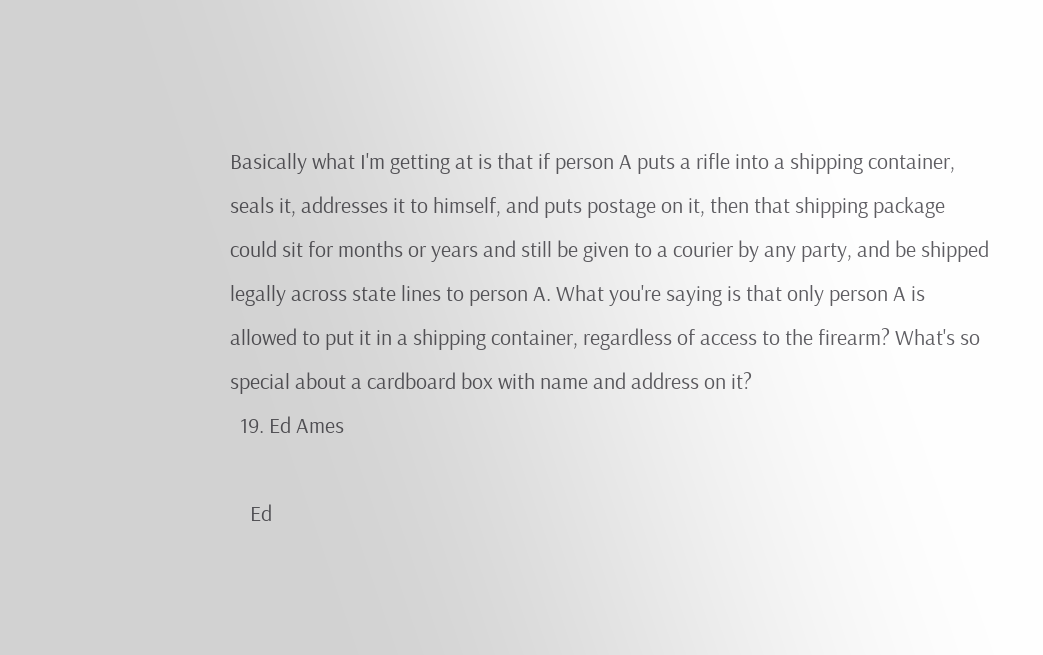Basically what I'm getting at is that if person A puts a rifle into a shipping container, seals it, addresses it to himself, and puts postage on it, then that shipping package could sit for months or years and still be given to a courier by any party, and be shipped legally across state lines to person A. What you're saying is that only person A is allowed to put it in a shipping container, regardless of access to the firearm? What's so special about a cardboard box with name and address on it?
  19. Ed Ames

    Ed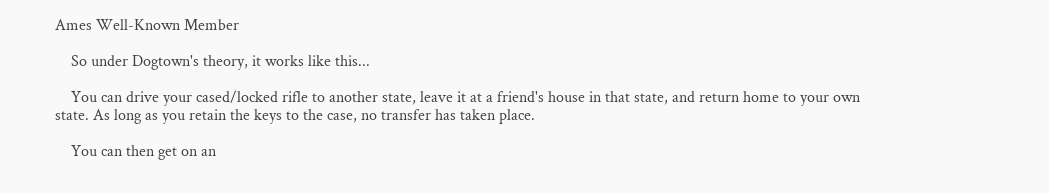Ames Well-Known Member

    So under Dogtown's theory, it works like this...

    You can drive your cased/locked rifle to another state, leave it at a friend's house in that state, and return home to your own state. As long as you retain the keys to the case, no transfer has taken place.

    You can then get on an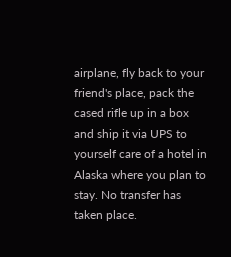airplane, fly back to your friend's place, pack the cased rifle up in a box and ship it via UPS to yourself care of a hotel in Alaska where you plan to stay. No transfer has taken place.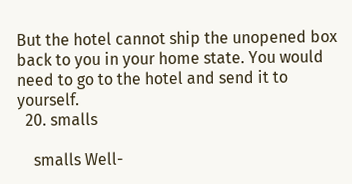But the hotel cannot ship the unopened box back to you in your home state. You would need to go to the hotel and send it to yourself.
  20. smalls

    smalls Well-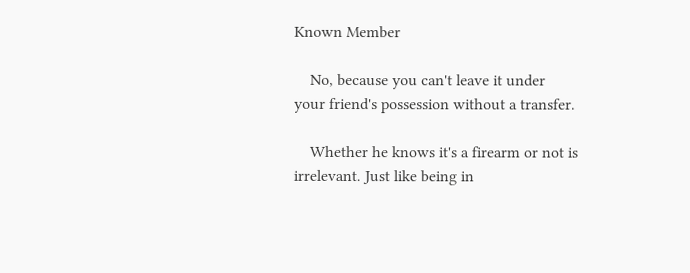Known Member

    No, because you can't leave it under your friend's possession without a transfer.

    Whether he knows it's a firearm or not is irrelevant. Just like being in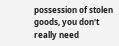possession of stolen goods, you don't really need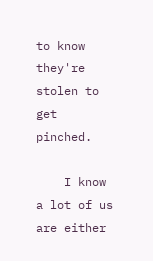to know they're stolen to get pinched.

    I know a lot of us are either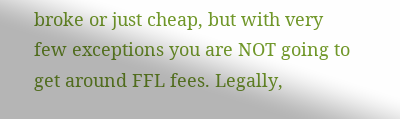broke or just cheap, but with very few exceptions you are NOT going to get around FFL fees. Legally,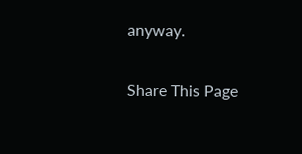anyway.

Share This Page